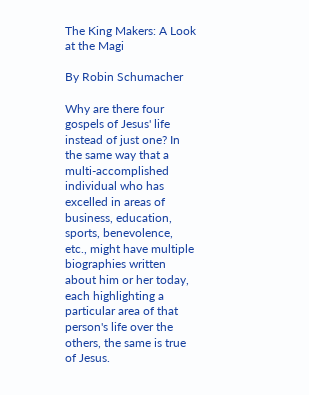The King Makers: A Look at the Magi

By Robin Schumacher

Why are there four gospels of Jesus' life instead of just one? In the same way that a multi-accomplished individual who has excelled in areas of business, education, sports, benevolence, etc., might have multiple biographies written about him or her today, each highlighting a particular area of that person's life over the others, the same is true of Jesus.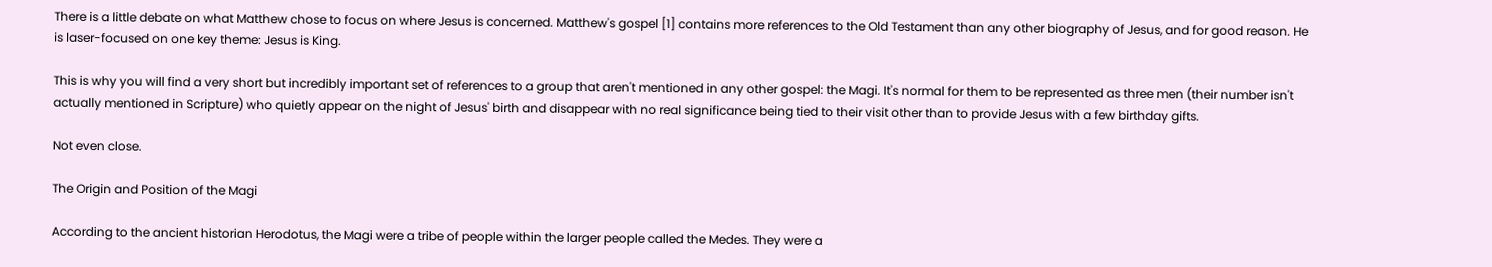There is a little debate on what Matthew chose to focus on where Jesus is concerned. Matthew's gospel [1] contains more references to the Old Testament than any other biography of Jesus, and for good reason. He is laser-focused on one key theme: Jesus is King.

This is why you will find a very short but incredibly important set of references to a group that aren't mentioned in any other gospel: the Magi. It's normal for them to be represented as three men (their number isn't actually mentioned in Scripture) who quietly appear on the night of Jesus' birth and disappear with no real significance being tied to their visit other than to provide Jesus with a few birthday gifts.

Not even close.

The Origin and Position of the Magi

According to the ancient historian Herodotus, the Magi were a tribe of people within the larger people called the Medes. They were a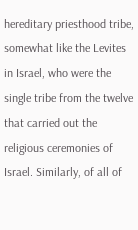hereditary priesthood tribe, somewhat like the Levites in Israel, who were the single tribe from the twelve that carried out the religious ceremonies of Israel. Similarly, of all of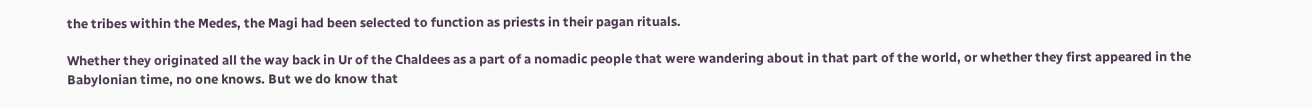the tribes within the Medes, the Magi had been selected to function as priests in their pagan rituals.

Whether they originated all the way back in Ur of the Chaldees as a part of a nomadic people that were wandering about in that part of the world, or whether they first appeared in the Babylonian time, no one knows. But we do know that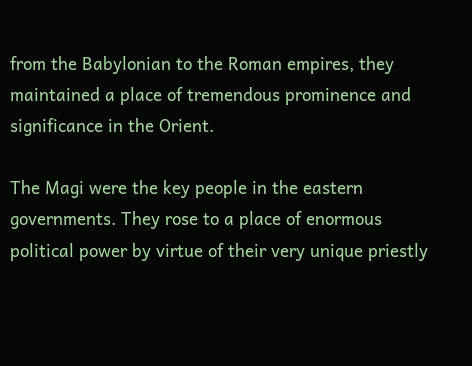from the Babylonian to the Roman empires, they maintained a place of tremendous prominence and significance in the Orient.

The Magi were the key people in the eastern governments. They rose to a place of enormous political power by virtue of their very unique priestly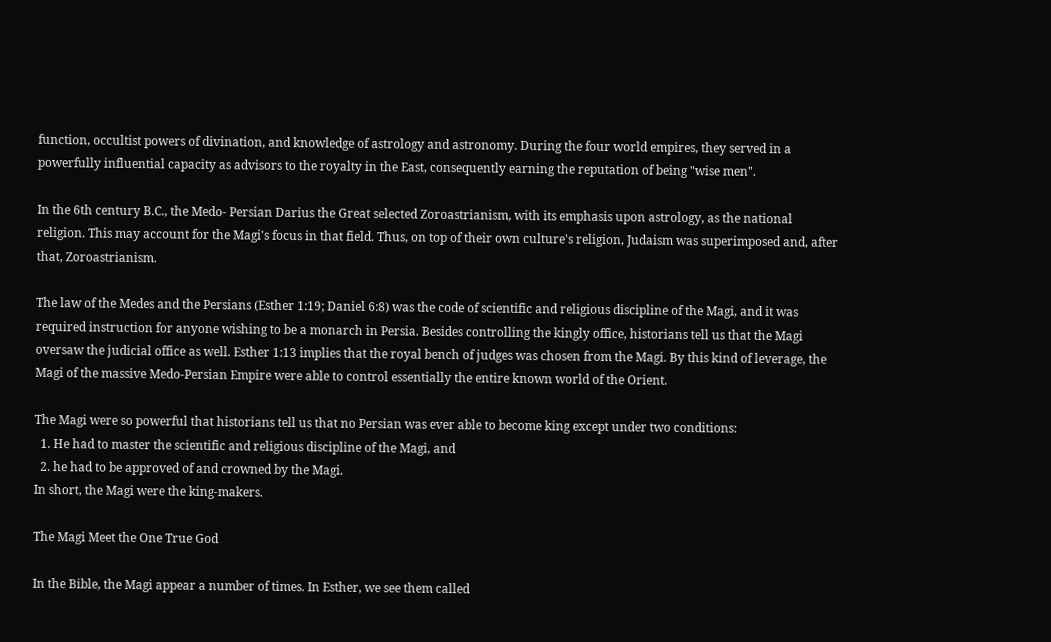function, occultist powers of divination, and knowledge of astrology and astronomy. During the four world empires, they served in a powerfully influential capacity as advisors to the royalty in the East, consequently earning the reputation of being "wise men".

In the 6th century B.C., the Medo- Persian Darius the Great selected Zoroastrianism, with its emphasis upon astrology, as the national religion. This may account for the Magi's focus in that field. Thus, on top of their own culture's religion, Judaism was superimposed and, after that, Zoroastrianism.

The law of the Medes and the Persians (Esther 1:19; Daniel 6:8) was the code of scientific and religious discipline of the Magi, and it was required instruction for anyone wishing to be a monarch in Persia. Besides controlling the kingly office, historians tell us that the Magi oversaw the judicial office as well. Esther 1:13 implies that the royal bench of judges was chosen from the Magi. By this kind of leverage, the Magi of the massive Medo-Persian Empire were able to control essentially the entire known world of the Orient.

The Magi were so powerful that historians tell us that no Persian was ever able to become king except under two conditions:
  1. He had to master the scientific and religious discipline of the Magi, and
  2. he had to be approved of and crowned by the Magi.
In short, the Magi were the king-makers.

The Magi Meet the One True God

In the Bible, the Magi appear a number of times. In Esther, we see them called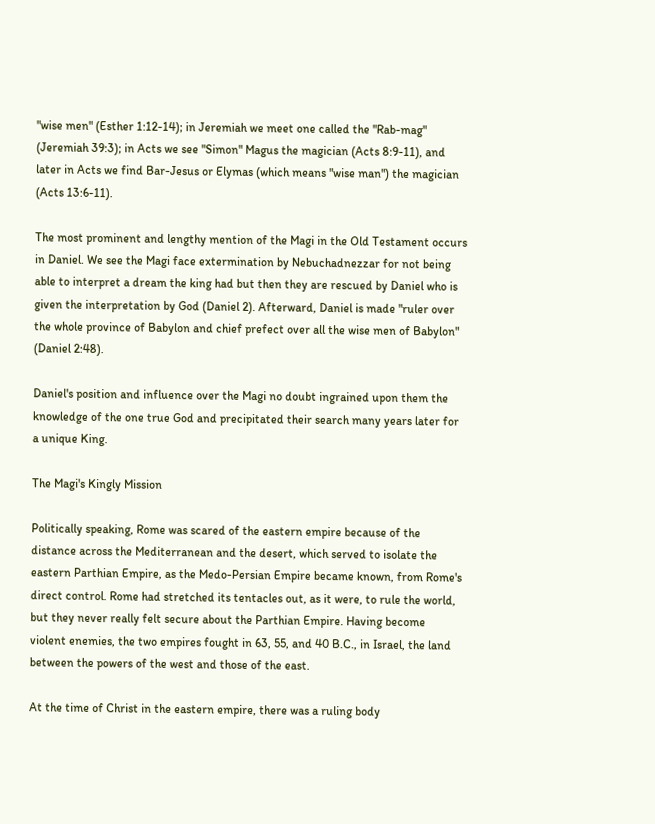"wise men" (Esther 1:12-14); in Jeremiah we meet one called the "Rab-mag" (Jeremiah 39:3); in Acts we see "Simon" Magus the magician (Acts 8:9-11), and later in Acts we find Bar-Jesus or Elymas (which means "wise man") the magician (Acts 13:6-11).

The most prominent and lengthy mention of the Magi in the Old Testament occurs in Daniel. We see the Magi face extermination by Nebuchadnezzar for not being able to interpret a dream the king had but then they are rescued by Daniel who is given the interpretation by God (Daniel 2). Afterward, Daniel is made "ruler over the whole province of Babylon and chief prefect over all the wise men of Babylon" (Daniel 2:48).

Daniel's position and influence over the Magi no doubt ingrained upon them the knowledge of the one true God and precipitated their search many years later for a unique King.

The Magi's Kingly Mission

Politically speaking, Rome was scared of the eastern empire because of the distance across the Mediterranean and the desert, which served to isolate the eastern Parthian Empire, as the Medo-Persian Empire became known, from Rome's direct control. Rome had stretched its tentacles out, as it were, to rule the world, but they never really felt secure about the Parthian Empire. Having become violent enemies, the two empires fought in 63, 55, and 40 B.C., in Israel, the land between the powers of the west and those of the east.

At the time of Christ in the eastern empire, there was a ruling body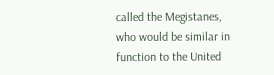called the Megistanes, who would be similar in function to the United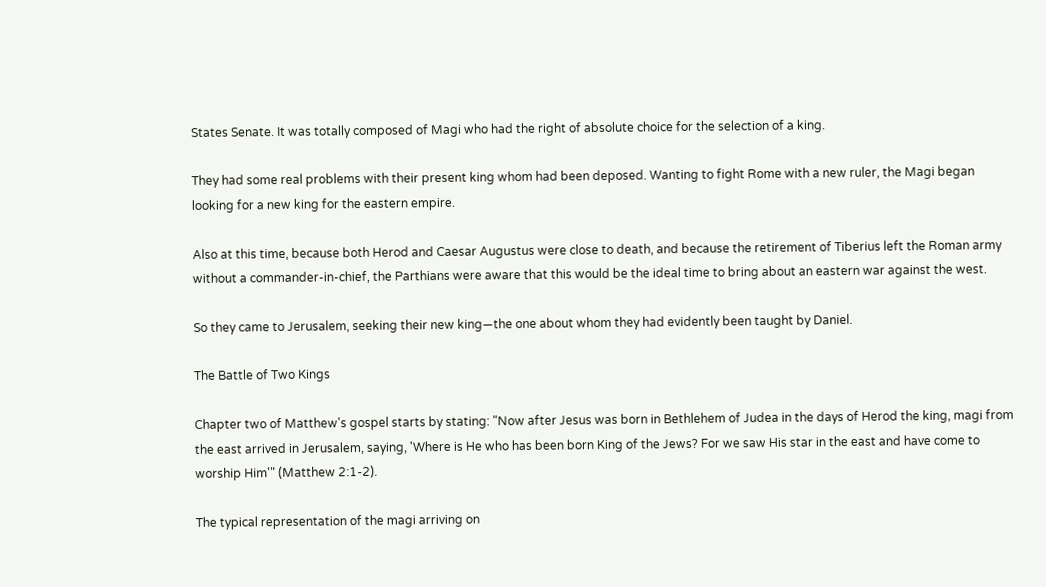States Senate. It was totally composed of Magi who had the right of absolute choice for the selection of a king.

They had some real problems with their present king whom had been deposed. Wanting to fight Rome with a new ruler, the Magi began looking for a new king for the eastern empire.

Also at this time, because both Herod and Caesar Augustus were close to death, and because the retirement of Tiberius left the Roman army without a commander-in-chief, the Parthians were aware that this would be the ideal time to bring about an eastern war against the west.

So they came to Jerusalem, seeking their new king—the one about whom they had evidently been taught by Daniel.

The Battle of Two Kings

Chapter two of Matthew's gospel starts by stating: "Now after Jesus was born in Bethlehem of Judea in the days of Herod the king, magi from the east arrived in Jerusalem, saying, 'Where is He who has been born King of the Jews? For we saw His star in the east and have come to worship Him'" (Matthew 2:1-2).

The typical representation of the magi arriving on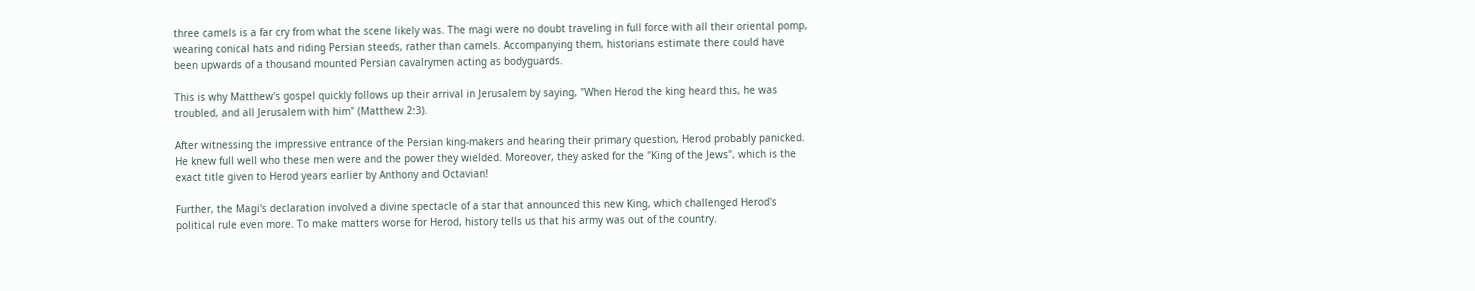three camels is a far cry from what the scene likely was. The magi were no doubt traveling in full force with all their oriental pomp, wearing conical hats and riding Persian steeds, rather than camels. Accompanying them, historians estimate there could have been upwards of a thousand mounted Persian cavalrymen acting as bodyguards.

This is why Matthew's gospel quickly follows up their arrival in Jerusalem by saying, "When Herod the king heard this, he was troubled, and all Jerusalem with him" (Matthew 2:3).

After witnessing the impressive entrance of the Persian king-makers and hearing their primary question, Herod probably panicked. He knew full well who these men were and the power they wielded. Moreover, they asked for the "King of the Jews", which is the exact title given to Herod years earlier by Anthony and Octavian!

Further, the Magi's declaration involved a divine spectacle of a star that announced this new King, which challenged Herod's political rule even more. To make matters worse for Herod, history tells us that his army was out of the country.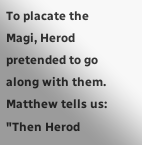To placate the Magi, Herod pretended to go along with them. Matthew tells us: "Then Herod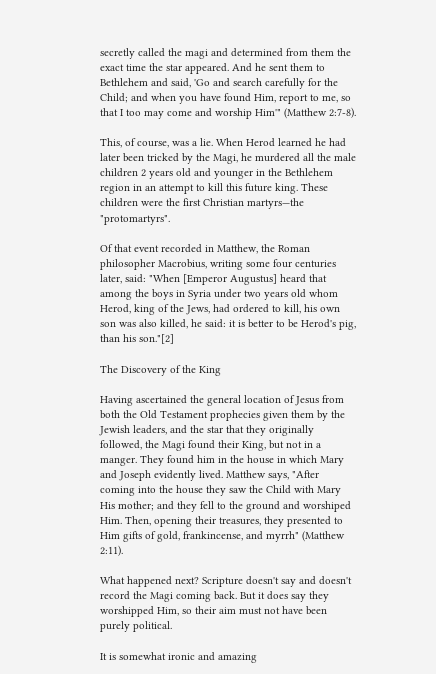secretly called the magi and determined from them the exact time the star appeared. And he sent them to Bethlehem and said, 'Go and search carefully for the Child; and when you have found Him, report to me, so that I too may come and worship Him'" (Matthew 2:7-8).

This, of course, was a lie. When Herod learned he had later been tricked by the Magi, he murdered all the male children 2 years old and younger in the Bethlehem region in an attempt to kill this future king. These children were the first Christian martyrs—the "protomartyrs".

Of that event recorded in Matthew, the Roman philosopher Macrobius, writing some four centuries later, said: "When [Emperor Augustus] heard that among the boys in Syria under two years old whom Herod, king of the Jews, had ordered to kill, his own son was also killed, he said: it is better to be Herod's pig, than his son."[2]

The Discovery of the King

Having ascertained the general location of Jesus from both the Old Testament prophecies given them by the Jewish leaders, and the star that they originally followed, the Magi found their King, but not in a manger. They found him in the house in which Mary and Joseph evidently lived. Matthew says, "After coming into the house they saw the Child with Mary His mother; and they fell to the ground and worshiped Him. Then, opening their treasures, they presented to Him gifts of gold, frankincense, and myrrh" (Matthew 2:11).

What happened next? Scripture doesn't say and doesn't record the Magi coming back. But it does say they worshipped Him, so their aim must not have been purely political.

It is somewhat ironic and amazing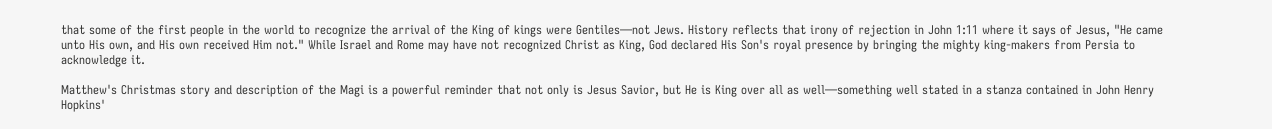that some of the first people in the world to recognize the arrival of the King of kings were Gentiles—not Jews. History reflects that irony of rejection in John 1:11 where it says of Jesus, "He came unto His own, and His own received Him not." While Israel and Rome may have not recognized Christ as King, God declared His Son's royal presence by bringing the mighty king-makers from Persia to acknowledge it.

Matthew's Christmas story and description of the Magi is a powerful reminder that not only is Jesus Savior, but He is King over all as well—something well stated in a stanza contained in John Henry Hopkins'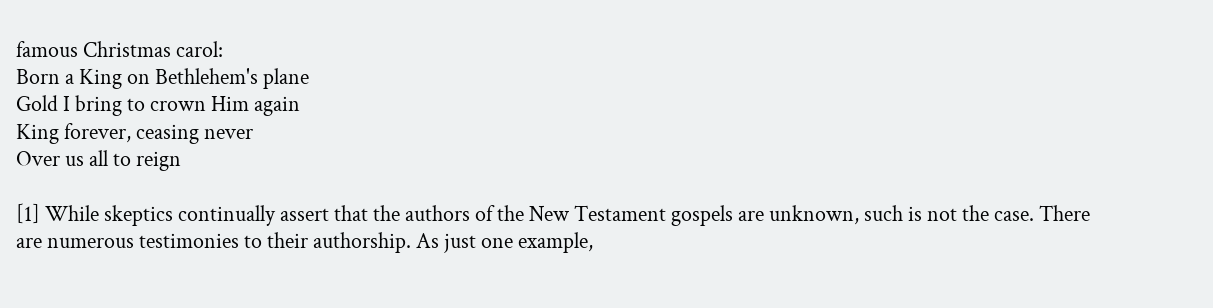famous Christmas carol:
Born a King on Bethlehem's plane
Gold I bring to crown Him again
King forever, ceasing never
Over us all to reign

[1] While skeptics continually assert that the authors of the New Testament gospels are unknown, such is not the case. There are numerous testimonies to their authorship. As just one example,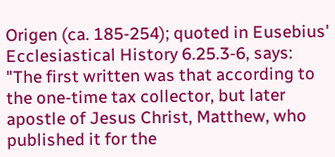Origen (ca. 185-254); quoted in Eusebius' Ecclesiastical History 6.25.3-6, says: "The first written was that according to the one-time tax collector, but later apostle of Jesus Christ, Matthew, who published it for the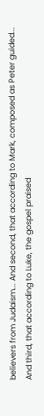believers from Judaism... And second, that according to Mark, composed as Peter guided... And third, that according to Luke, the gospel praised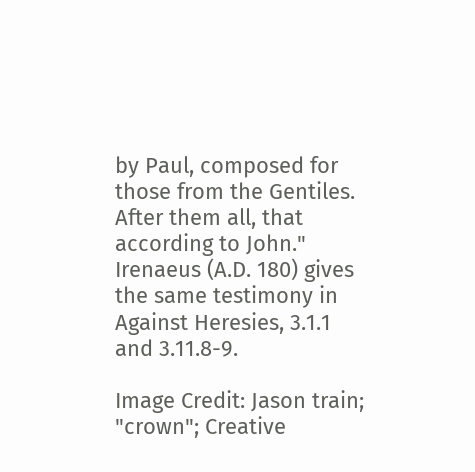by Paul, composed for those from the Gentiles. After them all, that according to John." Irenaeus (A.D. 180) gives the same testimony in Against Heresies, 3.1.1 and 3.11.8-9.

Image Credit: Jason train; "crown"; Creative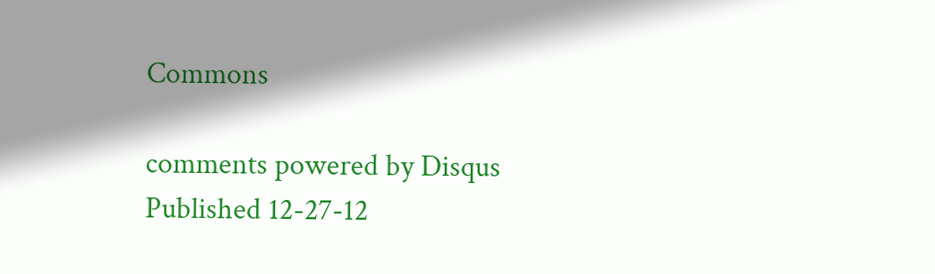Commons

comments powered by Disqus
Published 12-27-12